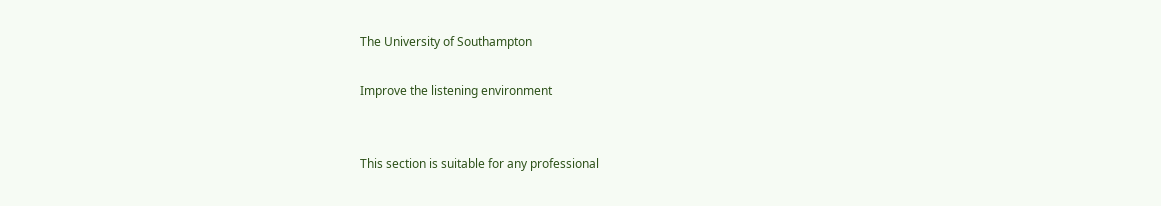The University of Southampton

Improve the listening environment


This section is suitable for any professional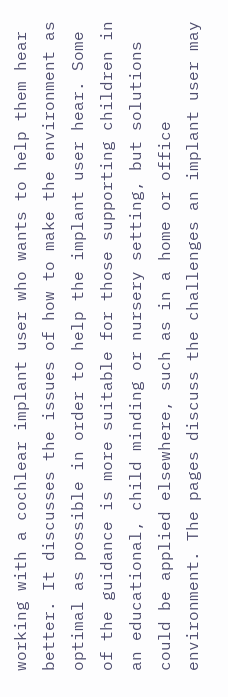working with a cochlear implant user who wants to help them hear better. It discusses the issues of how to make the environment as optimal as possible in order to help the implant user hear. Some of the guidance is more suitable for those supporting children in an educational, child minding or nursery setting, but solutions could be applied elsewhere, such as in a home or office environment. The pages discuss the challenges an implant user may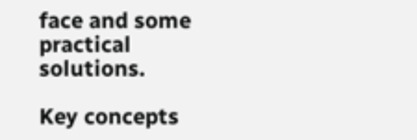face and some practical solutions.

Key concepts